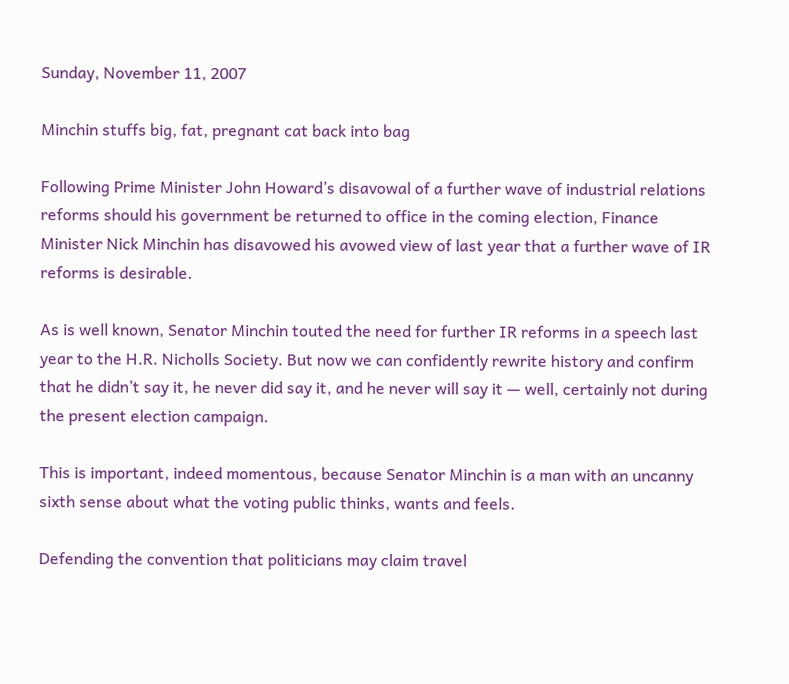Sunday, November 11, 2007

Minchin stuffs big, fat, pregnant cat back into bag

Following Prime Minister John Howard’s disavowal of a further wave of industrial relations reforms should his government be returned to office in the coming election, Finance Minister Nick Minchin has disavowed his avowed view of last year that a further wave of IR reforms is desirable.

As is well known, Senator Minchin touted the need for further IR reforms in a speech last year to the H.R. Nicholls Society. But now we can confidently rewrite history and confirm that he didn’t say it, he never did say it, and he never will say it — well, certainly not during the present election campaign.

This is important, indeed momentous, because Senator Minchin is a man with an uncanny sixth sense about what the voting public thinks, wants and feels.

Defending the convention that politicians may claim travel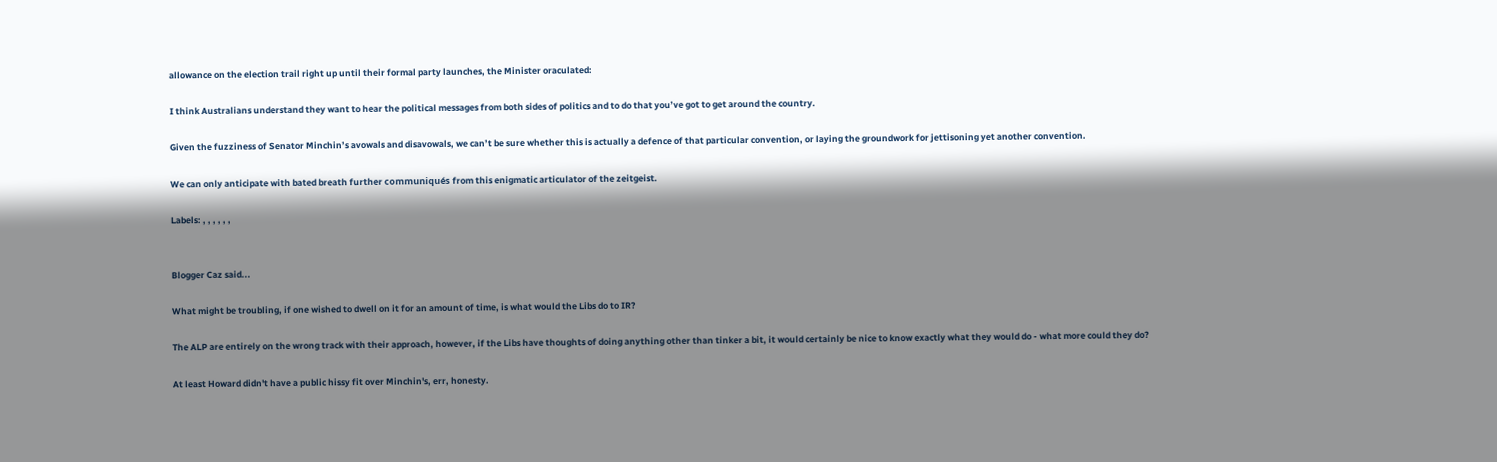allowance on the election trail right up until their formal party launches, the Minister oraculated:

I think Australians understand they want to hear the political messages from both sides of politics and to do that you’ve got to get around the country.

Given the fuzziness of Senator Minchin’s avowals and disavowals, we can’t be sure whether this is actually a defence of that particular convention, or laying the groundwork for jettisoning yet another convention.

We can only anticipate with bated breath further communiqués from this enigmatic articulator of the zeitgeist.

Labels: , , , , , ,


Blogger Caz said...

What might be troubling, if one wished to dwell on it for an amount of time, is what would the Libs do to IR?

The ALP are entirely on the wrong track with their approach, however, if the Libs have thoughts of doing anything other than tinker a bit, it would certainly be nice to know exactly what they would do - what more could they do?

At least Howard didn't have a public hissy fit over Minchin's, err, honesty.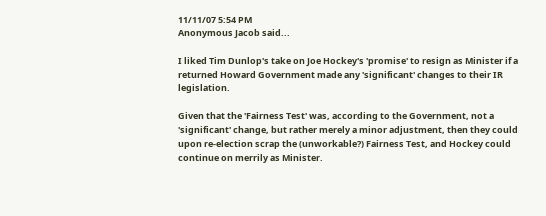11/11/07 5:54 PM
Anonymous Jacob said...

I liked Tim Dunlop's take on Joe Hockey's 'promise' to resign as Minister if a returned Howard Government made any 'significant' changes to their IR legislation.

Given that the 'Fairness Test' was, according to the Government, not a 'significant' change, but rather merely a minor adjustment, then they could upon re-election scrap the (unworkable?) Fairness Test, and Hockey could continue on merrily as Minister.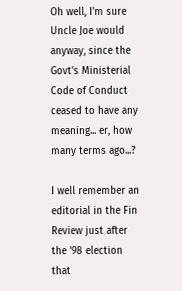Oh well, I'm sure Uncle Joe would anyway, since the Govt's Ministerial Code of Conduct ceased to have any meaning... er, how many terms ago...?

I well remember an editorial in the Fin Review just after the '98 election that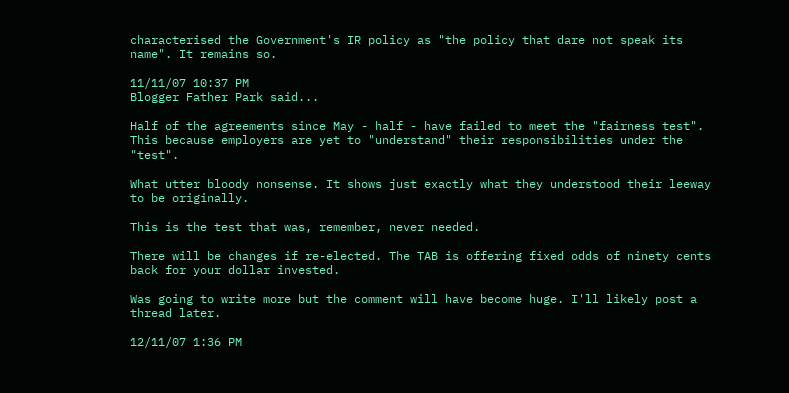characterised the Government's IR policy as "the policy that dare not speak its name". It remains so.

11/11/07 10:37 PM
Blogger Father Park said...

Half of the agreements since May - half - have failed to meet the "fairness test". This because employers are yet to "understand" their responsibilities under the "test".

What utter bloody nonsense. It shows just exactly what they understood their leeway to be originally.

This is the test that was, remember, never needed.

There will be changes if re-elected. The TAB is offering fixed odds of ninety cents back for your dollar invested.

Was going to write more but the comment will have become huge. I'll likely post a thread later.

12/11/07 1:36 PM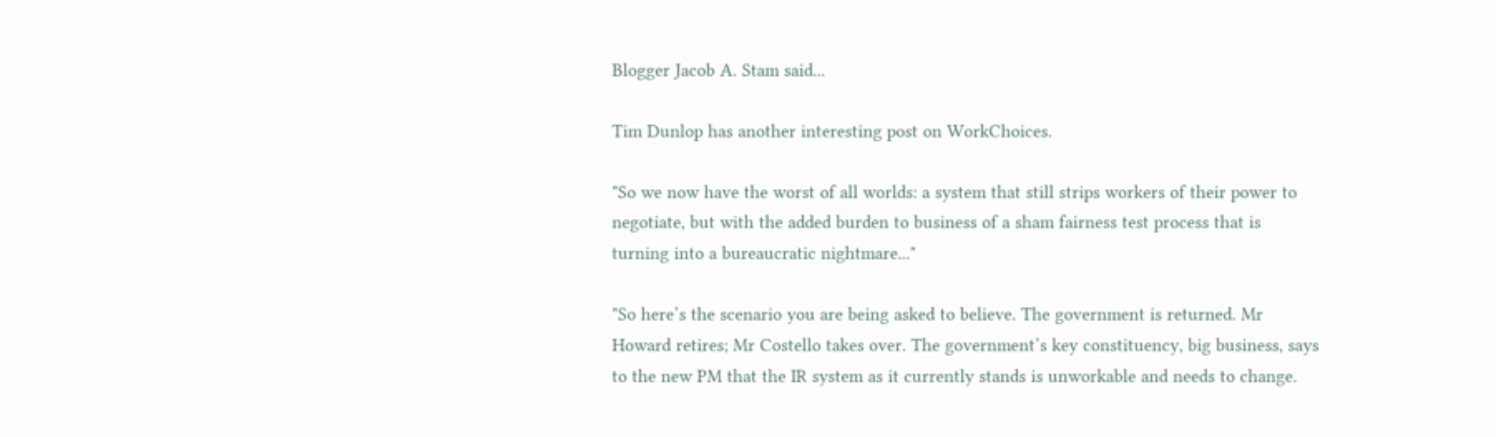Blogger Jacob A. Stam said...

Tim Dunlop has another interesting post on WorkChoices.

"So we now have the worst of all worlds: a system that still strips workers of their power to negotiate, but with the added burden to business of a sham fairness test process that is turning into a bureaucratic nightmare..."

"So here’s the scenario you are being asked to believe. The government is returned. Mr Howard retires; Mr Costello takes over. The government’s key constituency, big business, says to the new PM that the IR system as it currently stands is unworkable and needs to change.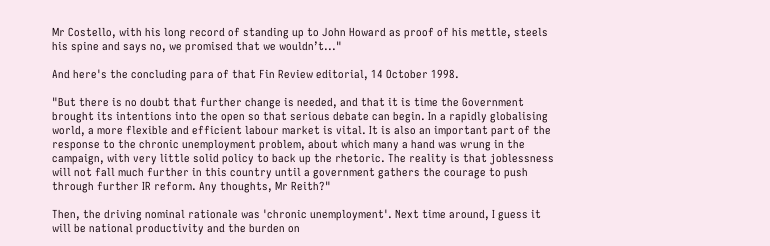Mr Costello, with his long record of standing up to John Howard as proof of his mettle, steels his spine and says no, we promised that we wouldn’t..."

And here's the concluding para of that Fin Review editorial, 14 October 1998.

"But there is no doubt that further change is needed, and that it is time the Government brought its intentions into the open so that serious debate can begin. In a rapidly globalising world, a more flexible and efficient labour market is vital. It is also an important part of the response to the chronic unemployment problem, about which many a hand was wrung in the campaign, with very little solid policy to back up the rhetoric. The reality is that joblessness will not fall much further in this country until a government gathers the courage to push through further IR reform. Any thoughts, Mr Reith?"

Then, the driving nominal rationale was 'chronic unemployment'. Next time around, I guess it will be national productivity and the burden on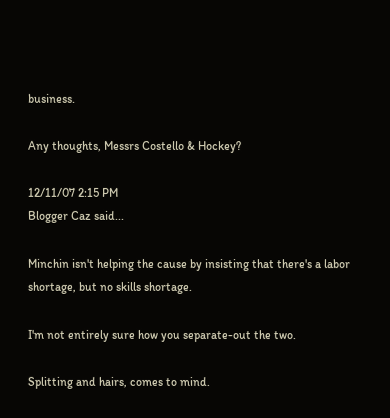business.

Any thoughts, Messrs Costello & Hockey?

12/11/07 2:15 PM
Blogger Caz said...

Minchin isn't helping the cause by insisting that there's a labor shortage, but no skills shortage.

I'm not entirely sure how you separate-out the two.

Splitting and hairs, comes to mind.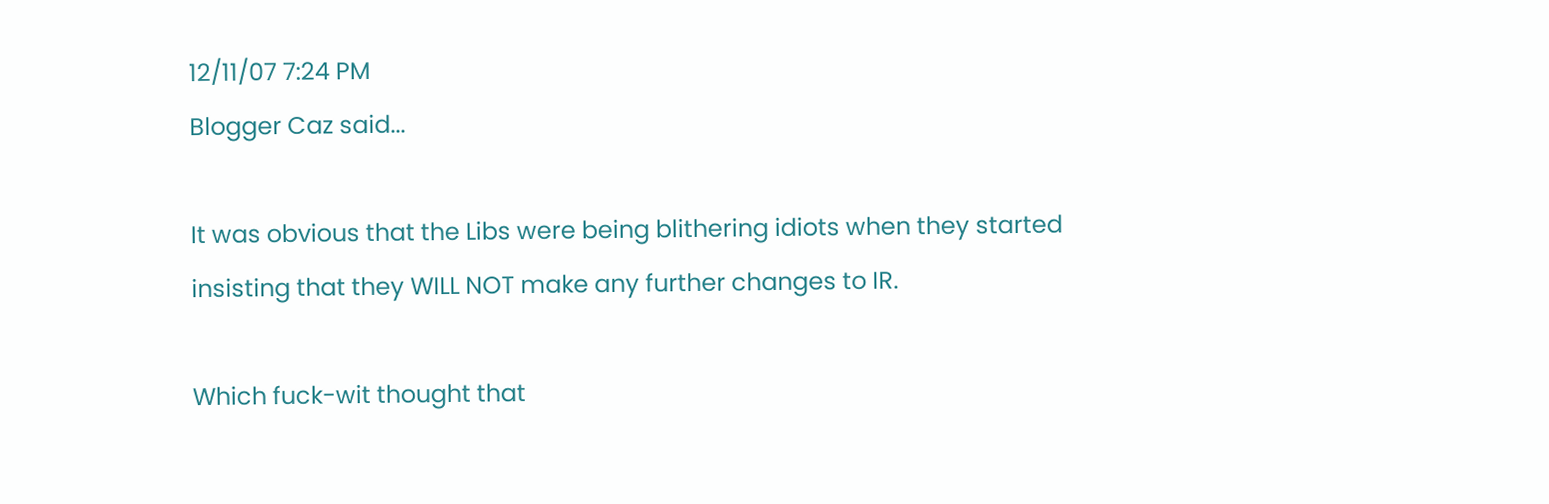12/11/07 7:24 PM
Blogger Caz said...

It was obvious that the Libs were being blithering idiots when they started insisting that they WILL NOT make any further changes to IR.

Which fuck-wit thought that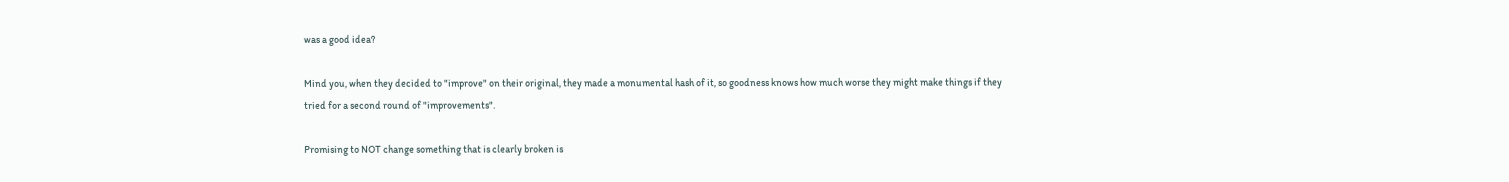was a good idea?

Mind you, when they decided to "improve" on their original, they made a monumental hash of it, so goodness knows how much worse they might make things if they tried for a second round of "improvements".

Promising to NOT change something that is clearly broken is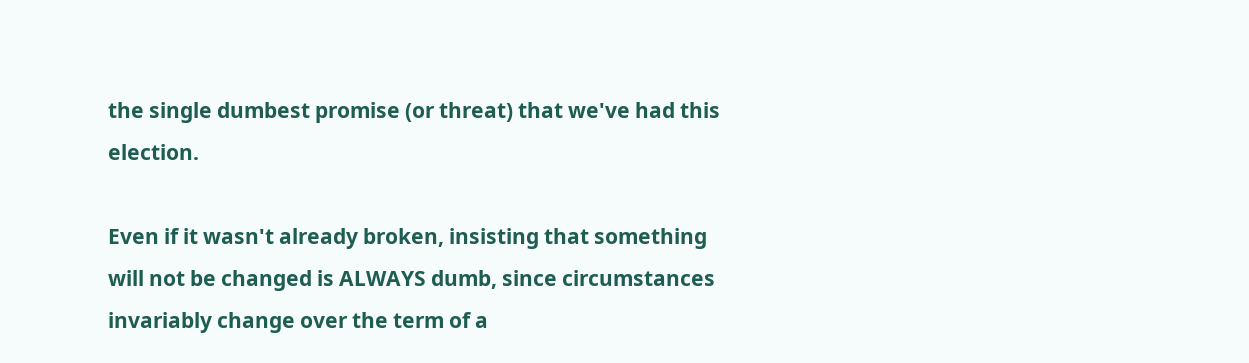the single dumbest promise (or threat) that we've had this election.

Even if it wasn't already broken, insisting that something will not be changed is ALWAYS dumb, since circumstances invariably change over the term of a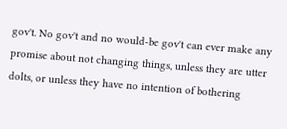gov't. No gov't and no would-be gov't can ever make any promise about not changing things, unless they are utter dolts, or unless they have no intention of bothering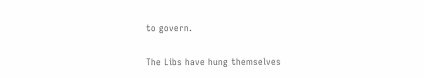to govern.

The Libs have hung themselves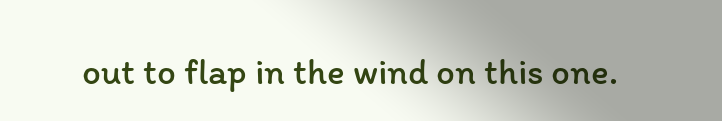out to flap in the wind on this one.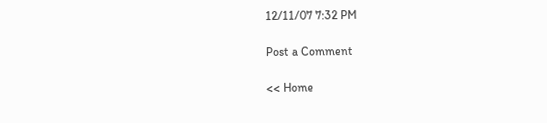12/11/07 7:32 PM

Post a Comment

<< Home